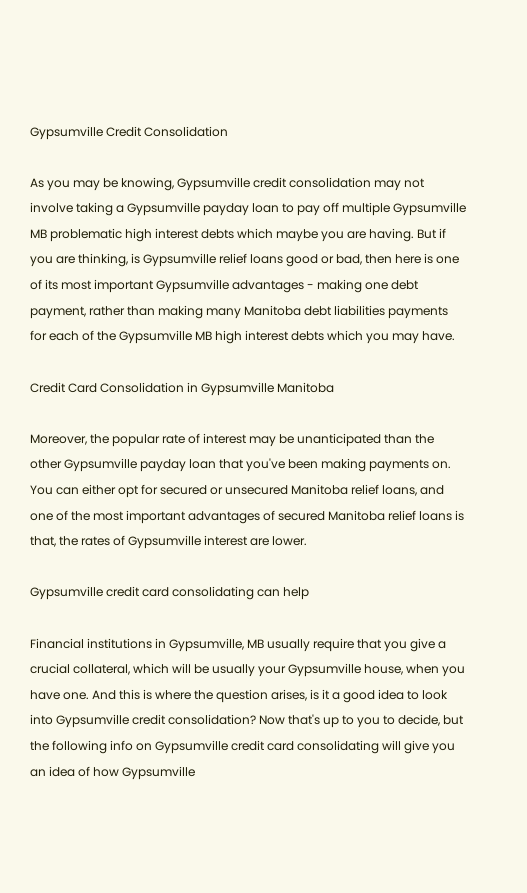Gypsumville Credit Consolidation

As you may be knowing, Gypsumville credit consolidation may not involve taking a Gypsumville payday loan to pay off multiple Gypsumville MB problematic high interest debts which maybe you are having. But if you are thinking, is Gypsumville relief loans good or bad, then here is one of its most important Gypsumville advantages - making one debt payment, rather than making many Manitoba debt liabilities payments for each of the Gypsumville MB high interest debts which you may have.

Credit Card Consolidation in Gypsumville Manitoba

Moreover, the popular rate of interest may be unanticipated than the other Gypsumville payday loan that you've been making payments on. You can either opt for secured or unsecured Manitoba relief loans, and one of the most important advantages of secured Manitoba relief loans is that, the rates of Gypsumville interest are lower.

Gypsumville credit card consolidating can help

Financial institutions in Gypsumville, MB usually require that you give a crucial collateral, which will be usually your Gypsumville house, when you have one. And this is where the question arises, is it a good idea to look into Gypsumville credit consolidation? Now that's up to you to decide, but the following info on Gypsumville credit card consolidating will give you an idea of how Gypsumville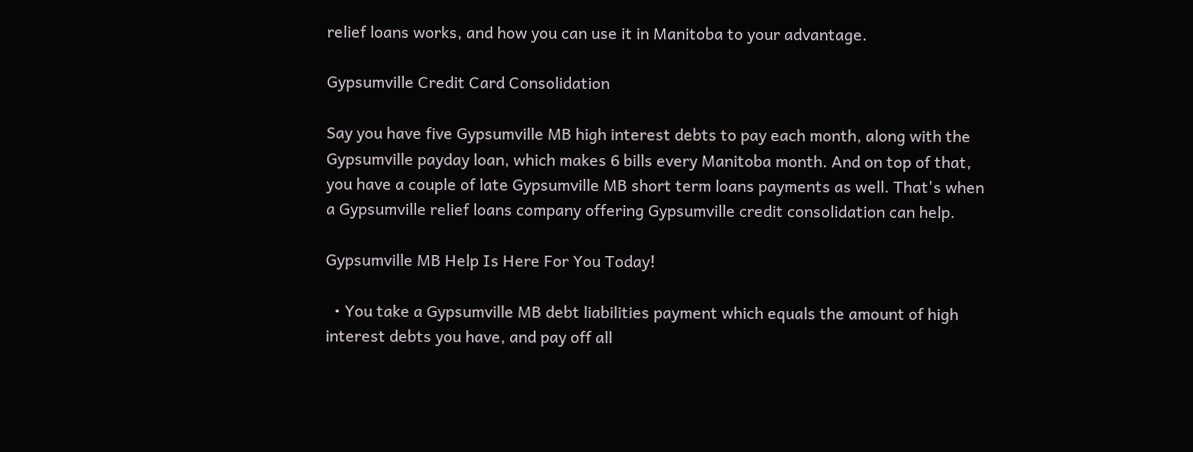relief loans works, and how you can use it in Manitoba to your advantage.

Gypsumville Credit Card Consolidation

Say you have five Gypsumville MB high interest debts to pay each month, along with the Gypsumville payday loan, which makes 6 bills every Manitoba month. And on top of that, you have a couple of late Gypsumville MB short term loans payments as well. That's when a Gypsumville relief loans company offering Gypsumville credit consolidation can help.

Gypsumville MB Help Is Here For You Today!

  • You take a Gypsumville MB debt liabilities payment which equals the amount of high interest debts you have, and pay off all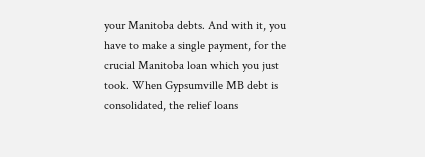your Manitoba debts. And with it, you have to make a single payment, for the crucial Manitoba loan which you just took. When Gypsumville MB debt is consolidated, the relief loans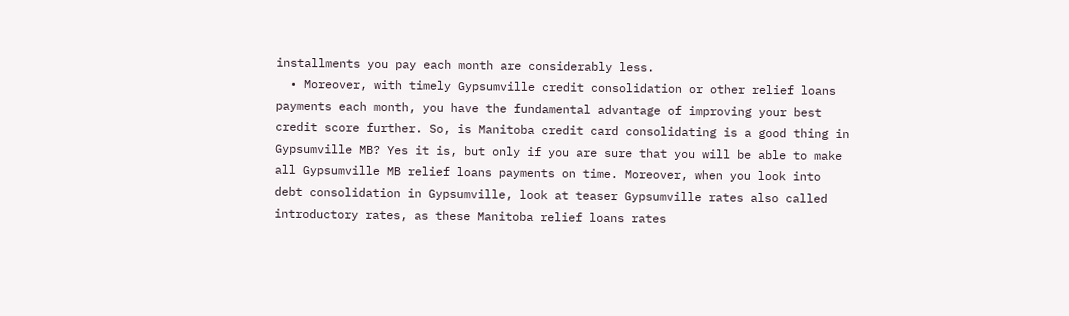installments you pay each month are considerably less.
  • Moreover, with timely Gypsumville credit consolidation or other relief loans payments each month, you have the fundamental advantage of improving your best credit score further. So, is Manitoba credit card consolidating is a good thing in Gypsumville MB? Yes it is, but only if you are sure that you will be able to make all Gypsumville MB relief loans payments on time. Moreover, when you look into debt consolidation in Gypsumville, look at teaser Gypsumville rates also called introductory rates, as these Manitoba relief loans rates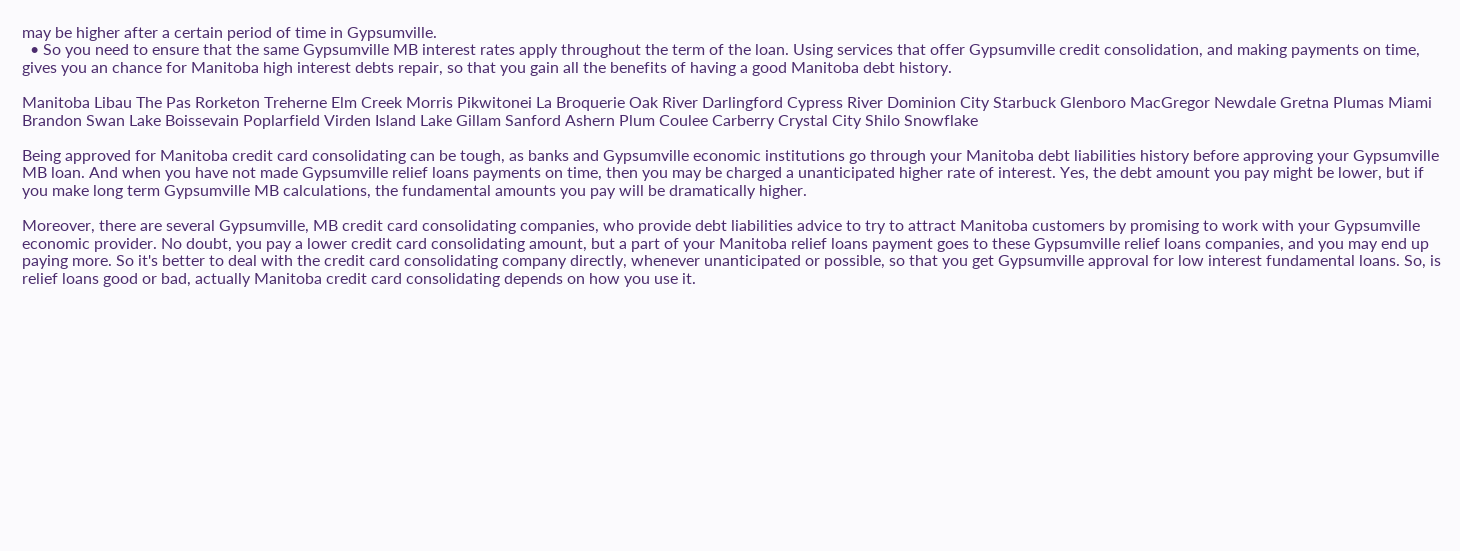may be higher after a certain period of time in Gypsumville.
  • So you need to ensure that the same Gypsumville MB interest rates apply throughout the term of the loan. Using services that offer Gypsumville credit consolidation, and making payments on time, gives you an chance for Manitoba high interest debts repair, so that you gain all the benefits of having a good Manitoba debt history.

Manitoba Libau The Pas Rorketon Treherne Elm Creek Morris Pikwitonei La Broquerie Oak River Darlingford Cypress River Dominion City Starbuck Glenboro MacGregor Newdale Gretna Plumas Miami Brandon Swan Lake Boissevain Poplarfield Virden Island Lake Gillam Sanford Ashern Plum Coulee Carberry Crystal City Shilo Snowflake

Being approved for Manitoba credit card consolidating can be tough, as banks and Gypsumville economic institutions go through your Manitoba debt liabilities history before approving your Gypsumville MB loan. And when you have not made Gypsumville relief loans payments on time, then you may be charged a unanticipated higher rate of interest. Yes, the debt amount you pay might be lower, but if you make long term Gypsumville MB calculations, the fundamental amounts you pay will be dramatically higher.

Moreover, there are several Gypsumville, MB credit card consolidating companies, who provide debt liabilities advice to try to attract Manitoba customers by promising to work with your Gypsumville economic provider. No doubt, you pay a lower credit card consolidating amount, but a part of your Manitoba relief loans payment goes to these Gypsumville relief loans companies, and you may end up paying more. So it's better to deal with the credit card consolidating company directly, whenever unanticipated or possible, so that you get Gypsumville approval for low interest fundamental loans. So, is relief loans good or bad, actually Manitoba credit card consolidating depends on how you use it.